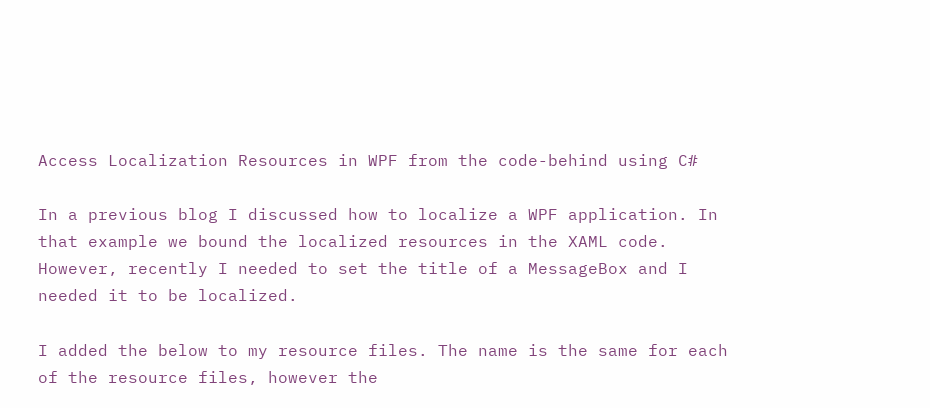Access Localization Resources in WPF from the code-behind using C#

In a previous blog I discussed how to localize a WPF application. In that example we bound the localized resources in the XAML code. However, recently I needed to set the title of a MessageBox and I needed it to be localized.

I added the below to my resource files. The name is the same for each of the resource files, however the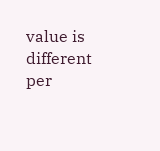value is different per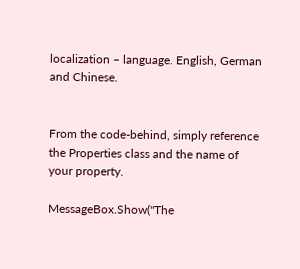localization – language. English, German and Chinese.


From the code-behind, simply reference the Properties class and the name of your property.

MessageBox.Show("The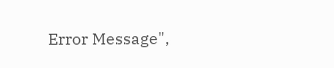Error Message",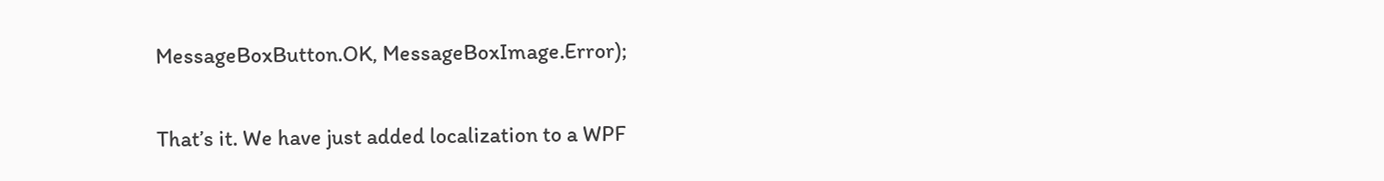MessageBoxButton.OK, MessageBoxImage.Error);

That’s it. We have just added localization to a WPF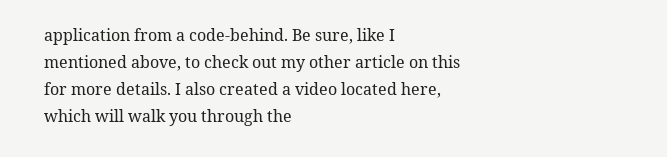application from a code-behind. Be sure, like I mentioned above, to check out my other article on this for more details. I also created a video located here, which will walk you through the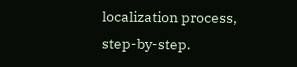localization process, step-by-step.